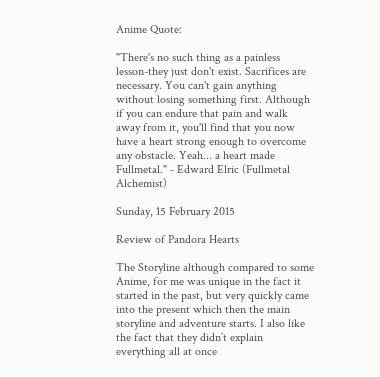Anime Quote:

"There's no such thing as a painless lesson-they just don't exist. Sacrifices are necessary. You can't gain anything without losing something first. Although if you can endure that pain and walk away from it, you'll find that you now have a heart strong enough to overcome any obstacle. Yeah... a heart made Fullmetal." - Edward Elric (Fullmetal Alchemist)

Sunday, 15 February 2015

Review of Pandora Hearts

The Storyline although compared to some Anime, for me was unique in the fact it started in the past, but very quickly came into the present which then the main storyline and adventure starts. I also like the fact that they didn’t explain everything all at once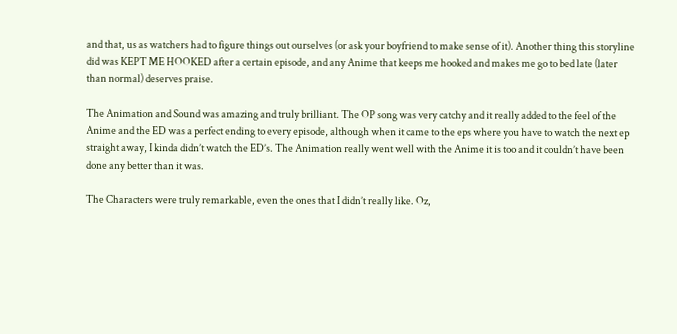and that, us as watchers had to figure things out ourselves (or ask your boyfriend to make sense of it). Another thing this storyline did was KEPT ME HOOKED after a certain episode, and any Anime that keeps me hooked and makes me go to bed late (later than normal) deserves praise.

The Animation and Sound was amazing and truly brilliant. The OP song was very catchy and it really added to the feel of the Anime and the ED was a perfect ending to every episode, although when it came to the eps where you have to watch the next ep straight away, I kinda didn’t watch the ED’s. The Animation really went well with the Anime it is too and it couldn’t have been done any better than it was.

The Characters were truly remarkable, even the ones that I didn’t really like. Oz,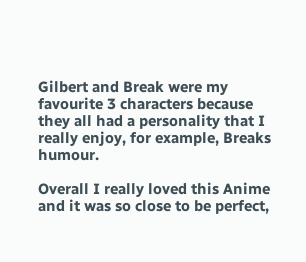Gilbert and Break were my favourite 3 characters because they all had a personality that I really enjoy, for example, Breaks humour.

Overall I really loved this Anime and it was so close to be perfect,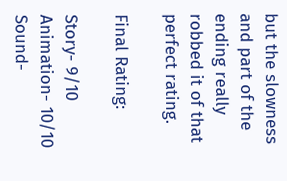but the slowness and part of the ending really robbed it of that perfect rating.

Final Rating:

Story- 9/10
Animation- 10/10
Sound-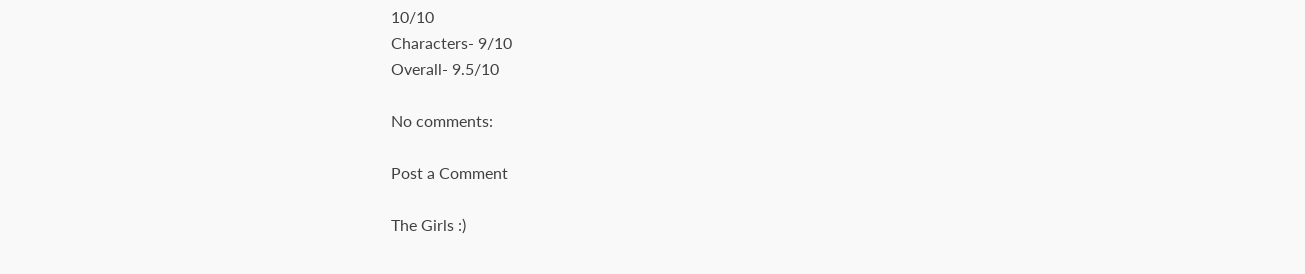10/10
Characters- 9/10
Overall- 9.5/10

No comments:

Post a Comment

The Girls :)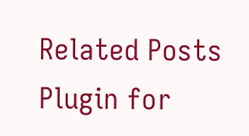Related Posts Plugin for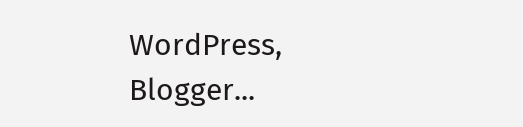WordPress, Blogger...